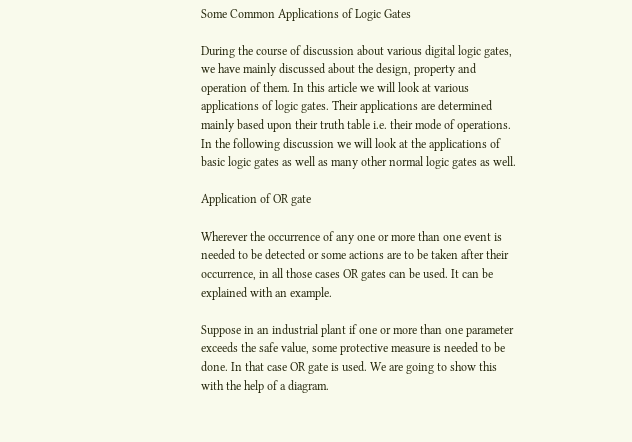Some Common Applications of Logic Gates

During the course of discussion about various digital logic gates, we have mainly discussed about the design, property and operation of them. In this article we will look at various applications of logic gates. Their applications are determined mainly based upon their truth table i.e. their mode of operations. In the following discussion we will look at the applications of basic logic gates as well as many other normal logic gates as well.

Application of OR gate

Wherever the occurrence of any one or more than one event is needed to be detected or some actions are to be taken after their occurrence, in all those cases OR gates can be used. It can be explained with an example.

Suppose in an industrial plant if one or more than one parameter exceeds the safe value, some protective measure is needed to be done. In that case OR gate is used. We are going to show this with the help of a diagram.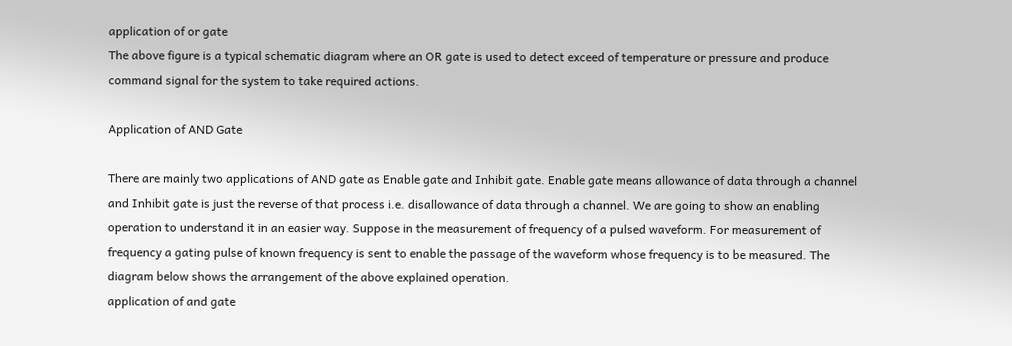application of or gate
The above figure is a typical schematic diagram where an OR gate is used to detect exceed of temperature or pressure and produce command signal for the system to take required actions.

Application of AND Gate

There are mainly two applications of AND gate as Enable gate and Inhibit gate. Enable gate means allowance of data through a channel and Inhibit gate is just the reverse of that process i.e. disallowance of data through a channel. We are going to show an enabling operation to understand it in an easier way. Suppose in the measurement of frequency of a pulsed waveform. For measurement of frequency a gating pulse of known frequency is sent to enable the passage of the waveform whose frequency is to be measured. The diagram below shows the arrangement of the above explained operation.
application of and gate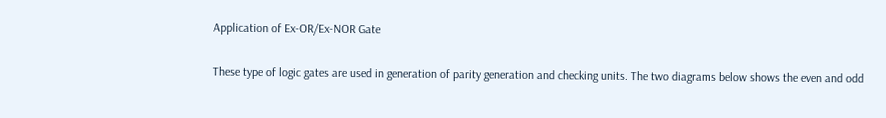Application of Ex-OR/Ex-NOR Gate

These type of logic gates are used in generation of parity generation and checking units. The two diagrams below shows the even and odd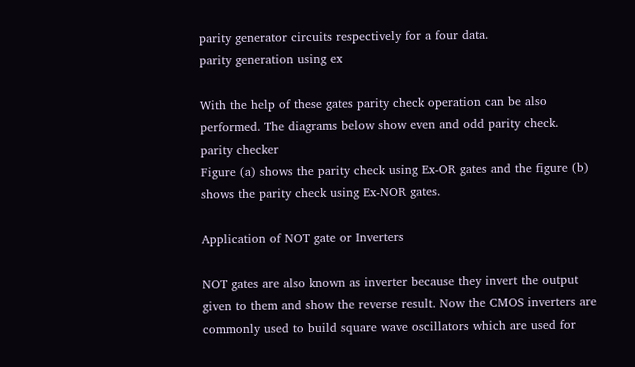parity generator circuits respectively for a four data.
parity generation using ex

With the help of these gates parity check operation can be also performed. The diagrams below show even and odd parity check.
parity checker
Figure (a) shows the parity check using Ex-OR gates and the figure (b) shows the parity check using Ex-NOR gates.

Application of NOT gate or Inverters

NOT gates are also known as inverter because they invert the output given to them and show the reverse result. Now the CMOS inverters are commonly used to build square wave oscillators which are used for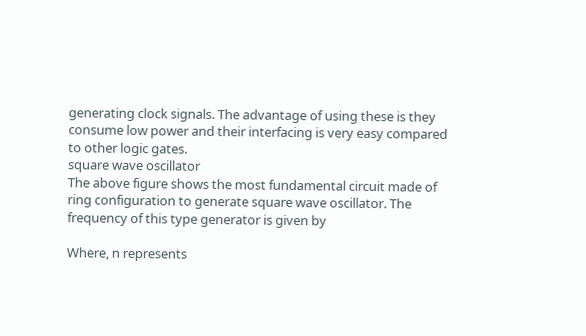generating clock signals. The advantage of using these is they consume low power and their interfacing is very easy compared to other logic gates.
square wave oscillator
The above figure shows the most fundamental circuit made of ring configuration to generate square wave oscillator. The frequency of this type generator is given by

Where, n represents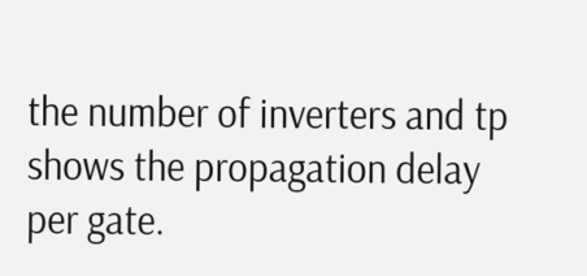the number of inverters and tp shows the propagation delay per gate.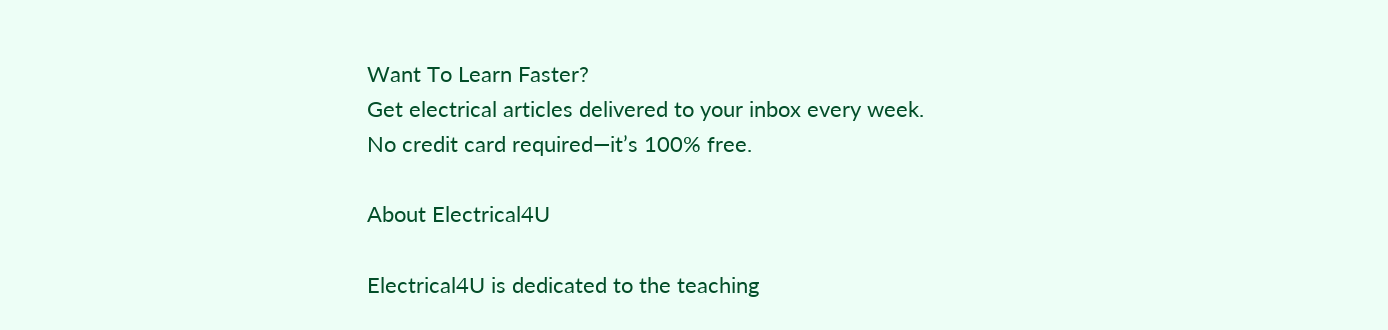Want To Learn Faster?
Get electrical articles delivered to your inbox every week.
No credit card required—it’s 100% free.

About Electrical4U

Electrical4U is dedicated to the teaching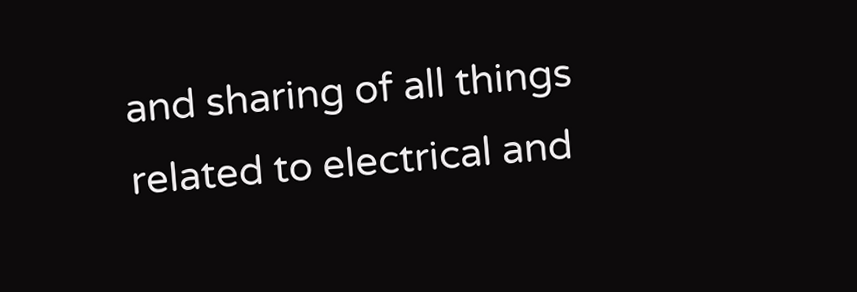and sharing of all things related to electrical and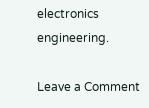electronics engineering.

Leave a Comment